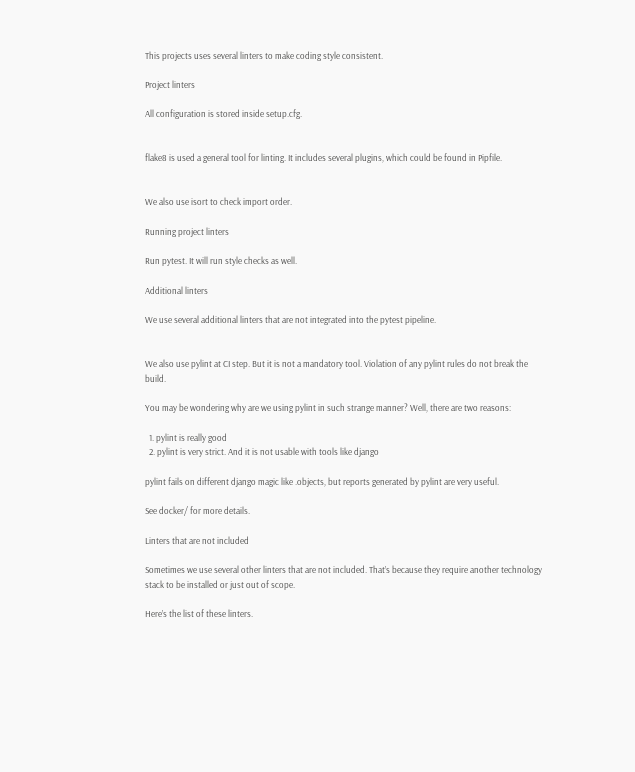This projects uses several linters to make coding style consistent.

Project linters

All configuration is stored inside setup.cfg.


flake8 is used a general tool for linting. It includes several plugins, which could be found in Pipfile.


We also use isort to check import order.

Running project linters

Run pytest. It will run style checks as well.

Additional linters

We use several additional linters that are not integrated into the pytest pipeline.


We also use pylint at CI step. But it is not a mandatory tool. Violation of any pylint rules do not break the build.

You may be wondering why are we using pylint in such strange manner? Well, there are two reasons:

  1. pylint is really good
  2. pylint is very strict. And it is not usable with tools like django

pylint fails on different django magic like .objects, but reports generated by pylint are very useful.

See docker/ for more details.

Linters that are not included

Sometimes we use several other linters that are not included. That’s because they require another technology stack to be installed or just out of scope.

Here’s the list of these linters.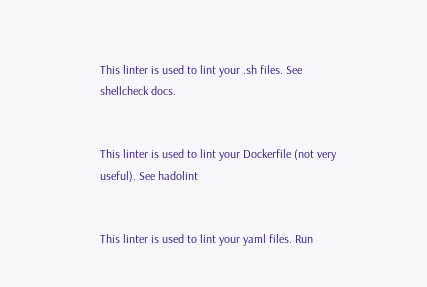This linter is used to lint your .sh files. See shellcheck docs.


This linter is used to lint your Dockerfile (not very useful). See hadolint


This linter is used to lint your yaml files. Run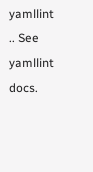yamllint .. See yamllint docs.